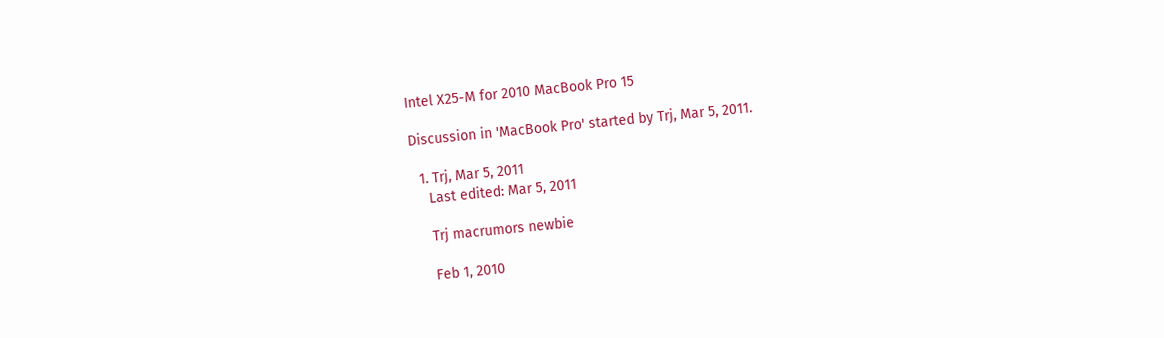Intel X25-M for 2010 MacBook Pro 15

Discussion in 'MacBook Pro' started by Trj, Mar 5, 2011.

  1. Trj, Mar 5, 2011
    Last edited: Mar 5, 2011

    Trj macrumors newbie

    Feb 1, 2010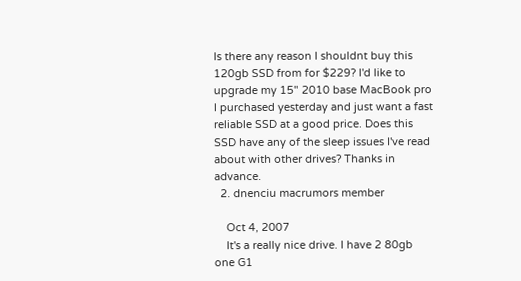Is there any reason I shouldnt buy this 120gb SSD from for $229? I'd like to upgrade my 15" 2010 base MacBook pro I purchased yesterday and just want a fast reliable SSD at a good price. Does this SSD have any of the sleep issues I've read about with other drives? Thanks in advance.
  2. dnenciu macrumors member

    Oct 4, 2007
    It's a really nice drive. I have 2 80gb one G1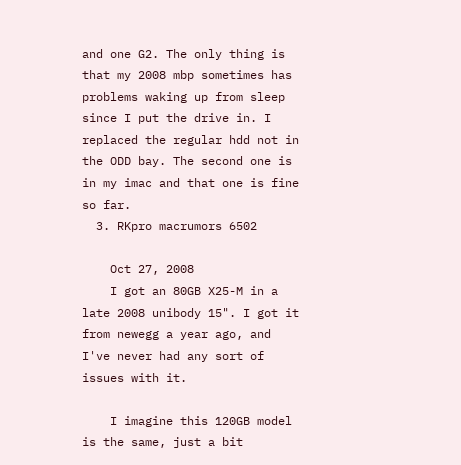and one G2. The only thing is that my 2008 mbp sometimes has problems waking up from sleep since I put the drive in. I replaced the regular hdd not in the ODD bay. The second one is in my imac and that one is fine so far.
  3. RKpro macrumors 6502

    Oct 27, 2008
    I got an 80GB X25-M in a late 2008 unibody 15". I got it from newegg a year ago, and I've never had any sort of issues with it.

    I imagine this 120GB model is the same, just a bit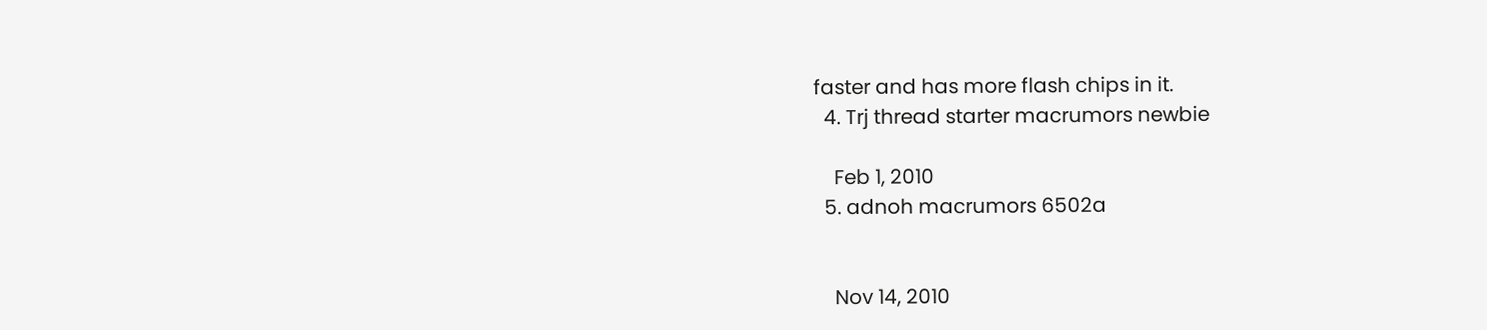faster and has more flash chips in it.
  4. Trj thread starter macrumors newbie

    Feb 1, 2010
  5. adnoh macrumors 6502a


    Nov 14, 2010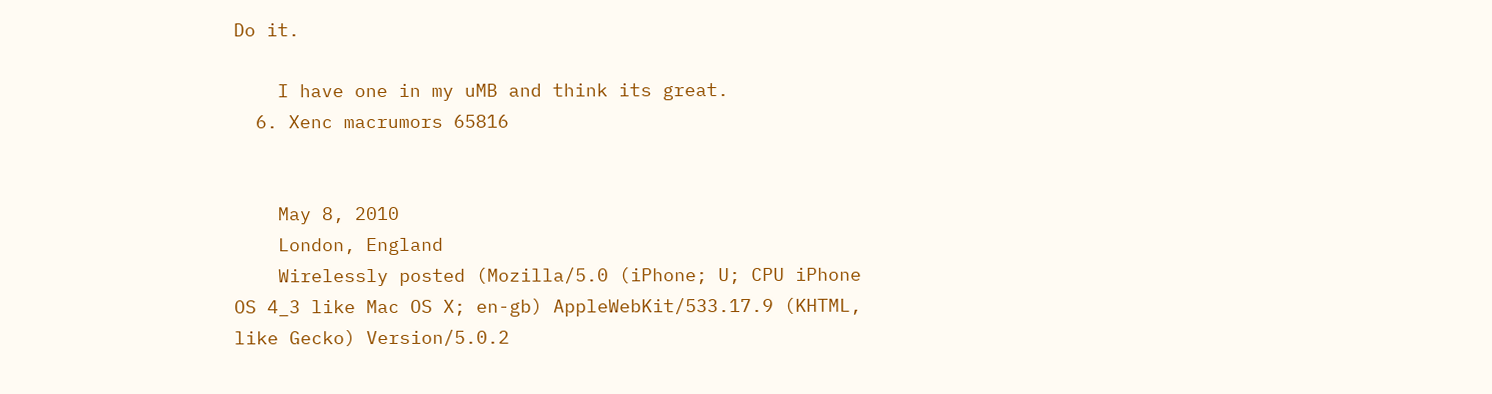Do it.

    I have one in my uMB and think its great.
  6. Xenc macrumors 65816


    May 8, 2010
    London, England
    Wirelessly posted (Mozilla/5.0 (iPhone; U; CPU iPhone OS 4_3 like Mac OS X; en-gb) AppleWebKit/533.17.9 (KHTML, like Gecko) Version/5.0.2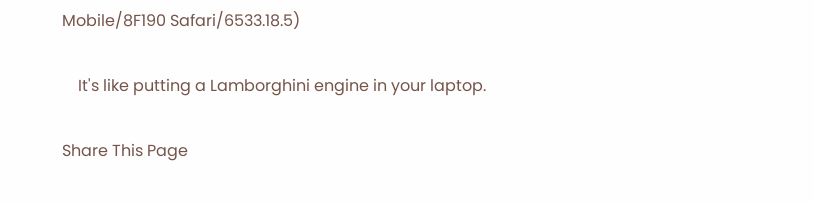Mobile/8F190 Safari/6533.18.5)

    It's like putting a Lamborghini engine in your laptop.

Share This Page